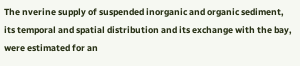The nverine supply of suspended inorganic and organic sediment, its temporal and spatial distribution and its exchange with the bay, were estimated for an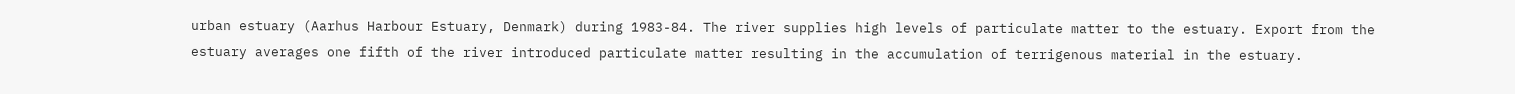urban estuary (Aarhus Harbour Estuary, Denmark) during 1983-84. The river supplies high levels of particulate matter to the estuary. Export from the estuary averages one fifth of the river introduced particulate matter resulting in the accumulation of terrigenous material in the estuary.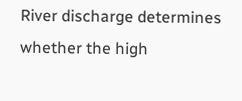River discharge determines whether the high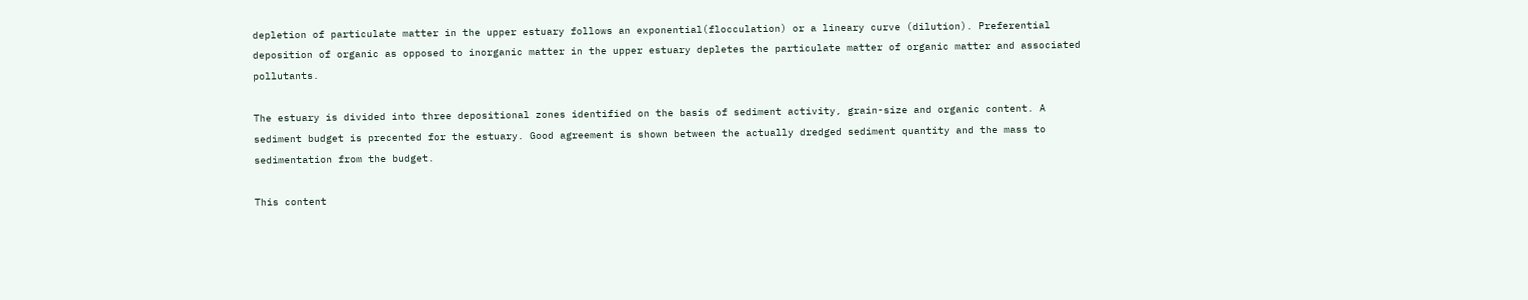depletion of particulate matter in the upper estuary follows an exponential(flocculation) or a lineary curve (dilution). Preferential deposition of organic as opposed to inorganic matter in the upper estuary depletes the particulate matter of organic matter and associated pollutants.

The estuary is divided into three depositional zones identified on the basis of sediment activity, grain-size and organic content. A sediment budget is precented for the estuary. Good agreement is shown between the actually dredged sediment quantity and the mass to sedimentation from the budget.

This content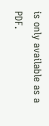is only available as a PDF.